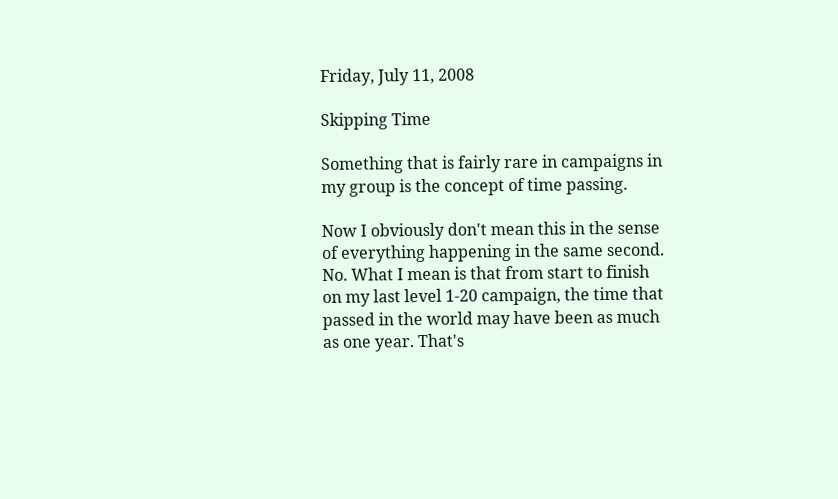Friday, July 11, 2008

Skipping Time

Something that is fairly rare in campaigns in my group is the concept of time passing.

Now I obviously don't mean this in the sense of everything happening in the same second. No. What I mean is that from start to finish on my last level 1-20 campaign, the time that passed in the world may have been as much as one year. That's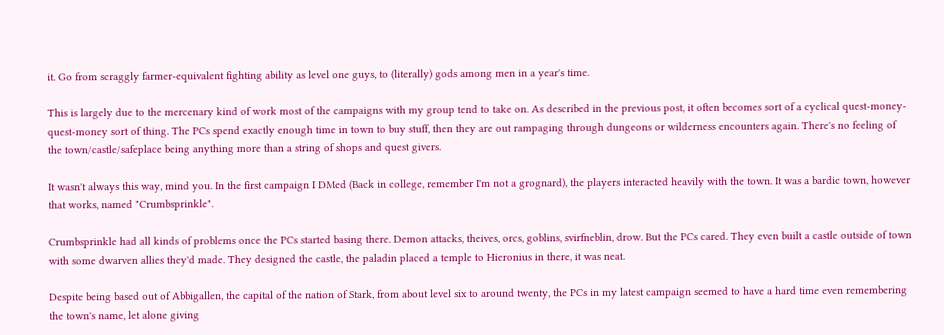it. Go from scraggly farmer-equivalent fighting ability as level one guys, to (literally) gods among men in a year's time.

This is largely due to the mercenary kind of work most of the campaigns with my group tend to take on. As described in the previous post, it often becomes sort of a cyclical quest-money-quest-money sort of thing. The PCs spend exactly enough time in town to buy stuff, then they are out rampaging through dungeons or wilderness encounters again. There's no feeling of the town/castle/safeplace being anything more than a string of shops and quest givers.

It wasn't always this way, mind you. In the first campaign I DMed (Back in college, remember I'm not a grognard), the players interacted heavily with the town. It was a bardic town, however that works, named "Crumbsprinkle".

Crumbsprinkle had all kinds of problems once the PCs started basing there. Demon attacks, theives, orcs, goblins, svirfneblin, drow. But the PCs cared. They even built a castle outside of town with some dwarven allies they'd made. They designed the castle, the paladin placed a temple to Hieronius in there, it was neat.

Despite being based out of Abbigallen, the capital of the nation of Stark, from about level six to around twenty, the PCs in my latest campaign seemed to have a hard time even remembering the town's name, let alone giving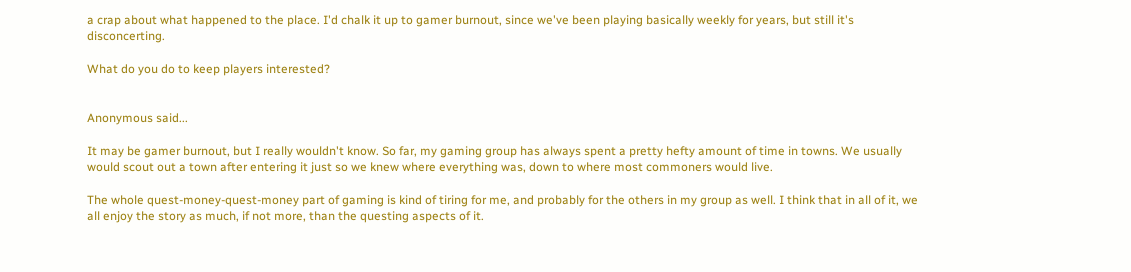a crap about what happened to the place. I'd chalk it up to gamer burnout, since we've been playing basically weekly for years, but still it's disconcerting.

What do you do to keep players interested?


Anonymous said...

It may be gamer burnout, but I really wouldn't know. So far, my gaming group has always spent a pretty hefty amount of time in towns. We usually would scout out a town after entering it just so we knew where everything was, down to where most commoners would live.

The whole quest-money-quest-money part of gaming is kind of tiring for me, and probably for the others in my group as well. I think that in all of it, we all enjoy the story as much, if not more, than the questing aspects of it.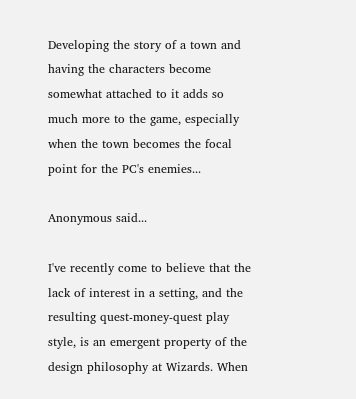Developing the story of a town and having the characters become somewhat attached to it adds so much more to the game, especially when the town becomes the focal point for the PC's enemies...

Anonymous said...

I've recently come to believe that the lack of interest in a setting, and the resulting quest-money-quest play style, is an emergent property of the design philosophy at Wizards. When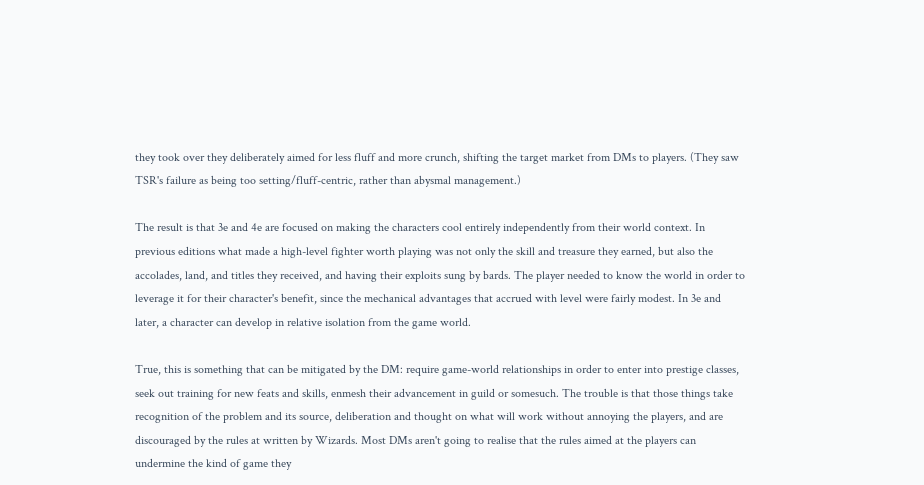they took over they deliberately aimed for less fluff and more crunch, shifting the target market from DMs to players. (They saw TSR's failure as being too setting/fluff-centric, rather than abysmal management.)

The result is that 3e and 4e are focused on making the characters cool entirely independently from their world context. In previous editions what made a high-level fighter worth playing was not only the skill and treasure they earned, but also the accolades, land, and titles they received, and having their exploits sung by bards. The player needed to know the world in order to leverage it for their character's benefit, since the mechanical advantages that accrued with level were fairly modest. In 3e and later, a character can develop in relative isolation from the game world.

True, this is something that can be mitigated by the DM: require game-world relationships in order to enter into prestige classes, seek out training for new feats and skills, enmesh their advancement in guild or somesuch. The trouble is that those things take recognition of the problem and its source, deliberation and thought on what will work without annoying the players, and are discouraged by the rules at written by Wizards. Most DMs aren't going to realise that the rules aimed at the players can undermine the kind of game they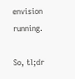envision running.

So, tl;dr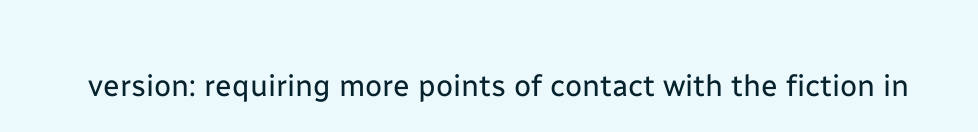version: requiring more points of contact with the fiction in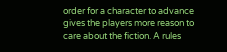order for a character to advance gives the players more reason to care about the fiction. A rules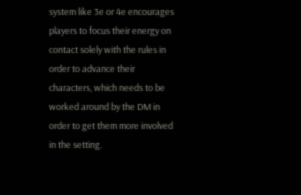system like 3e or 4e encourages players to focus their energy on contact solely with the rules in order to advance their characters, which needs to be worked around by the DM in order to get them more involved in the setting.